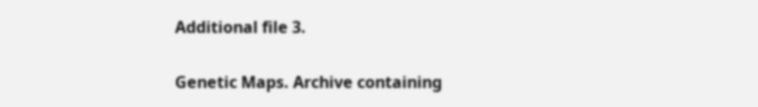Additional file 3.

Genetic Maps. Archive containing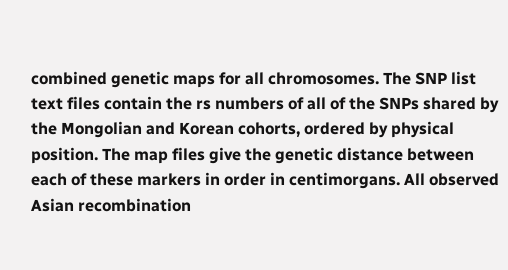combined genetic maps for all chromosomes. The SNP list text files contain the rs numbers of all of the SNPs shared by the Mongolian and Korean cohorts, ordered by physical position. The map files give the genetic distance between each of these markers in order in centimorgans. All observed Asian recombination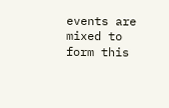events are mixed to form this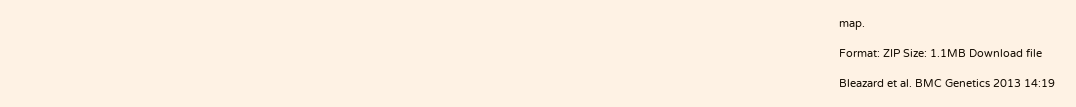map.

Format: ZIP Size: 1.1MB Download file

Bleazard et al. BMC Genetics 2013 14:19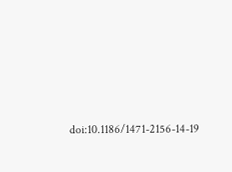doi:10.1186/1471-2156-14-19